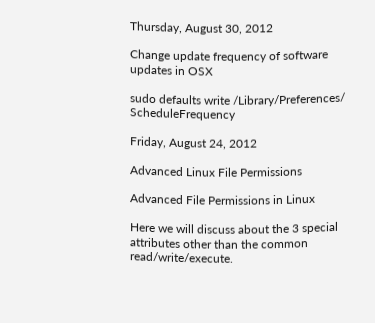Thursday, August 30, 2012

Change update frequency of software updates in OSX

sudo defaults write /Library/Preferences/ ScheduleFrequency

Friday, August 24, 2012

Advanced Linux File Permissions

Advanced File Permissions in Linux

Here we will discuss about the 3 special attributes other than the common read/write/execute.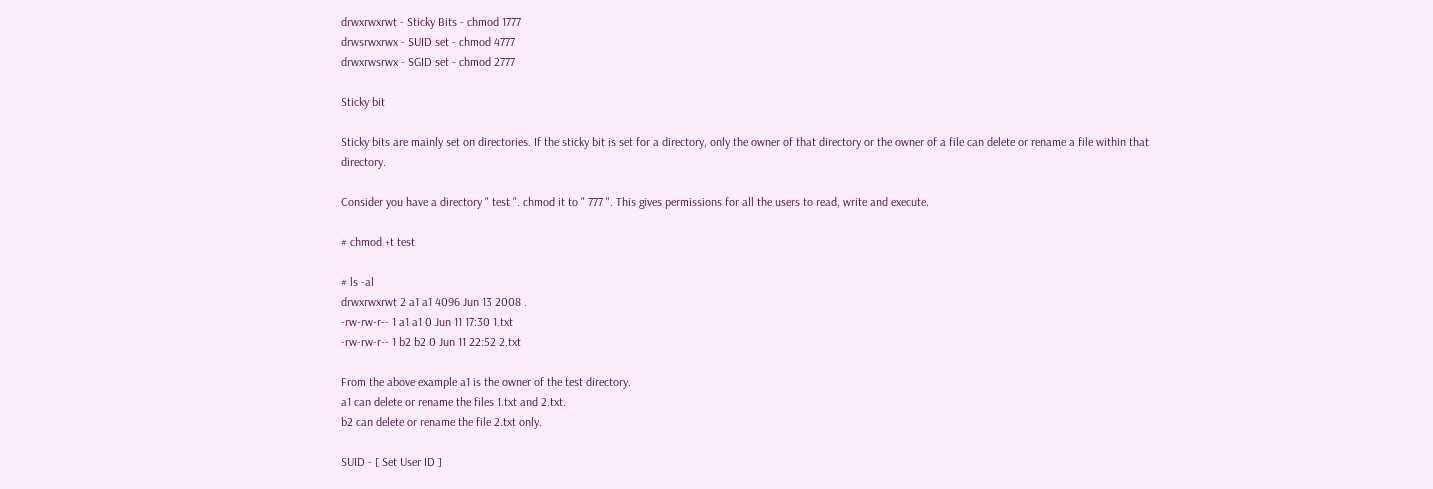drwxrwxrwt - Sticky Bits - chmod 1777
drwsrwxrwx - SUID set - chmod 4777
drwxrwsrwx - SGID set - chmod 2777

Sticky bit

Sticky bits are mainly set on directories. If the sticky bit is set for a directory, only the owner of that directory or the owner of a file can delete or rename a file within that directory.

Consider you have a directory " test ". chmod it to " 777 ". This gives permissions for all the users to read, write and execute.

# chmod +t test

# ls -al
drwxrwxrwt 2 a1 a1 4096 Jun 13 2008 .
-rw-rw-r-- 1 a1 a1 0 Jun 11 17:30 1.txt
-rw-rw-r-- 1 b2 b2 0 Jun 11 22:52 2.txt

From the above example a1 is the owner of the test directory.
a1 can delete or rename the files 1.txt and 2.txt.
b2 can delete or rename the file 2.txt only.

SUID - [ Set User ID ]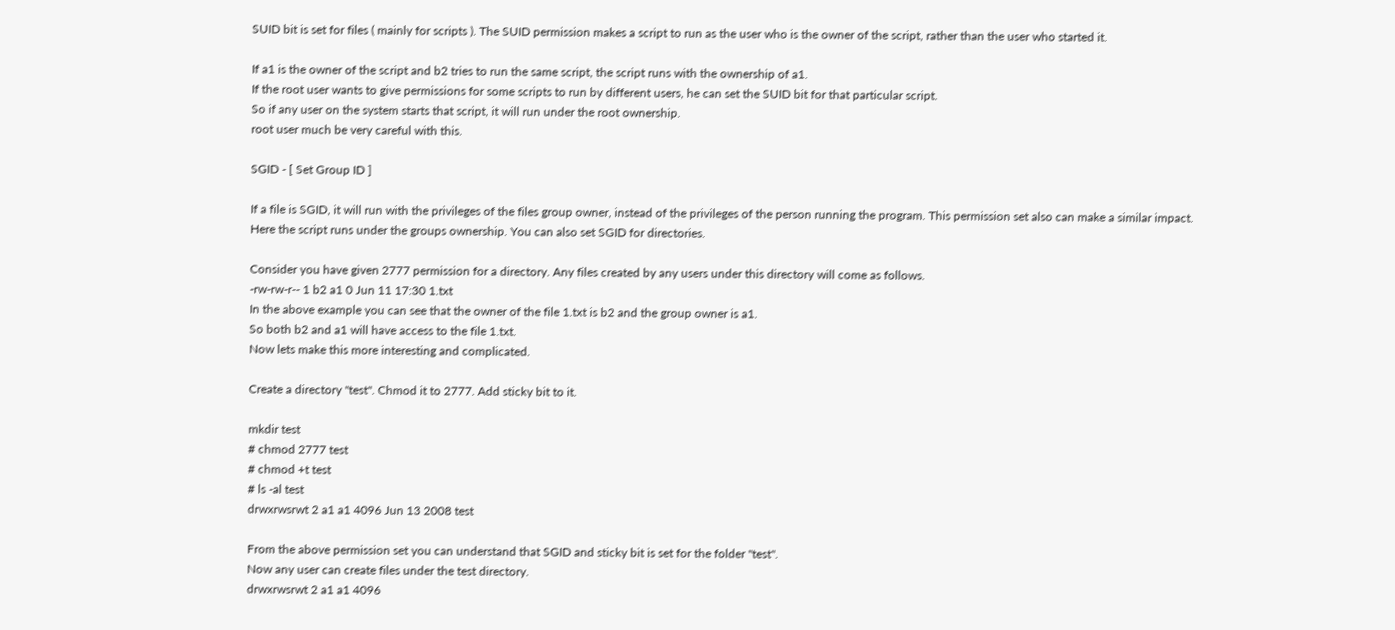SUID bit is set for files ( mainly for scripts ). The SUID permission makes a script to run as the user who is the owner of the script, rather than the user who started it.

If a1 is the owner of the script and b2 tries to run the same script, the script runs with the ownership of a1.
If the root user wants to give permissions for some scripts to run by different users, he can set the SUID bit for that particular script.
So if any user on the system starts that script, it will run under the root ownership.
root user much be very careful with this.

SGID - [ Set Group ID ]

If a file is SGID, it will run with the privileges of the files group owner, instead of the privileges of the person running the program. This permission set also can make a similar impact. Here the script runs under the groups ownership. You can also set SGID for directories.

Consider you have given 2777 permission for a directory. Any files created by any users under this directory will come as follows.
-rw-rw-r-- 1 b2 a1 0 Jun 11 17:30 1.txt
In the above example you can see that the owner of the file 1.txt is b2 and the group owner is a1.
So both b2 and a1 will have access to the file 1.txt.
Now lets make this more interesting and complicated.

Create a directory "test". Chmod it to 2777. Add sticky bit to it.

mkdir test
# chmod 2777 test
# chmod +t test
# ls -al test
drwxrwsrwt 2 a1 a1 4096 Jun 13 2008 test

From the above permission set you can understand that SGID and sticky bit is set for the folder "test".
Now any user can create files under the test directory.
drwxrwsrwt 2 a1 a1 4096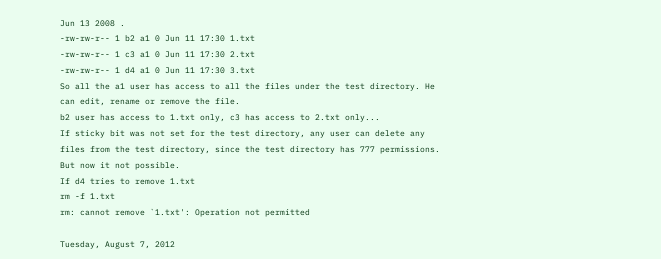Jun 13 2008 .
-rw-rw-r-- 1 b2 a1 0 Jun 11 17:30 1.txt
-rw-rw-r-- 1 c3 a1 0 Jun 11 17:30 2.txt
-rw-rw-r-- 1 d4 a1 0 Jun 11 17:30 3.txt
So all the a1 user has access to all the files under the test directory. He can edit, rename or remove the file.
b2 user has access to 1.txt only, c3 has access to 2.txt only...
If sticky bit was not set for the test directory, any user can delete any files from the test directory, since the test directory has 777 permissions.
But now it not possible.
If d4 tries to remove 1.txt
rm -f 1.txt
rm: cannot remove `1.txt': Operation not permitted

Tuesday, August 7, 2012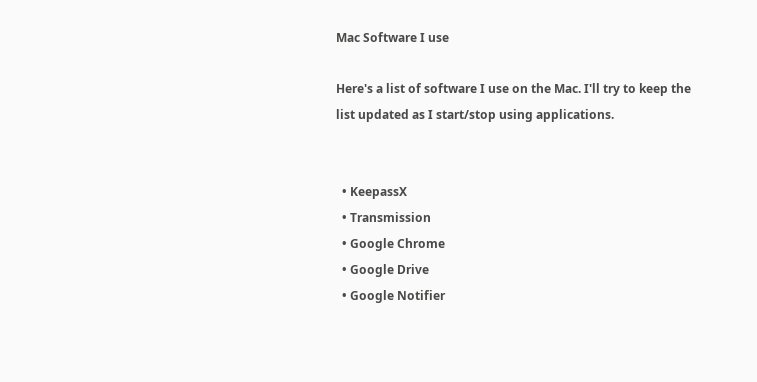Mac Software I use

Here's a list of software I use on the Mac. I'll try to keep the list updated as I start/stop using applications.


  • KeepassX
  • Transmission
  • Google Chrome
  • Google Drive
  • Google Notifier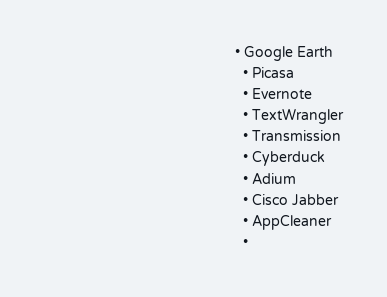• Google Earth
  • Picasa
  • Evernote
  • TextWrangler
  • Transmission
  • Cyberduck
  • Adium
  • Cisco Jabber
  • AppCleaner
  •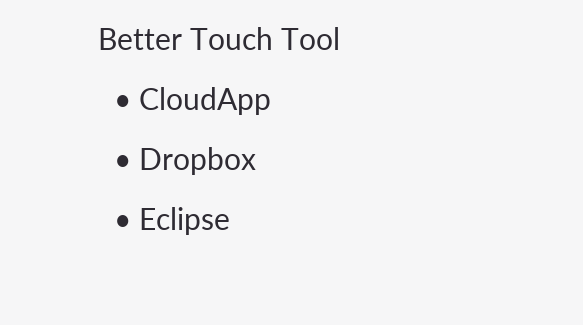Better Touch Tool
  • CloudApp
  • Dropbox
  • Eclipse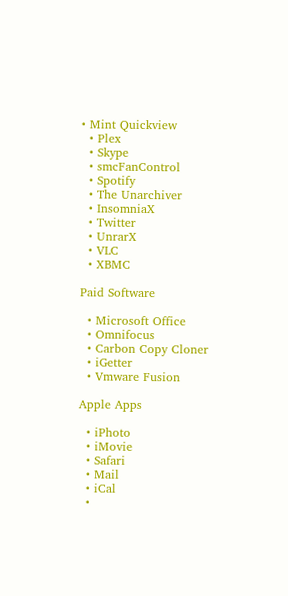• Mint Quickview
  • Plex
  • Skype
  • smcFanControl
  • Spotify
  • The Unarchiver
  • InsomniaX
  • Twitter
  • UnrarX
  • VLC
  • XBMC

Paid Software

  • Microsoft Office
  • Omnifocus
  • Carbon Copy Cloner
  • iGetter
  • Vmware Fusion

Apple Apps

  • iPhoto
  • iMovie
  • Safari
  • Mail
  • iCal
  •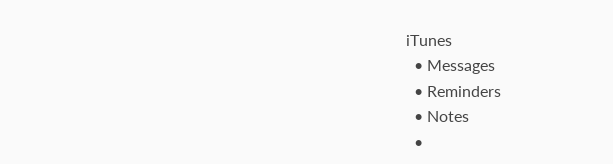iTunes
  • Messages
  • Reminders
  • Notes
  •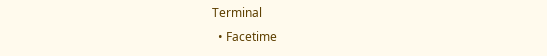Terminal
  • Facetime